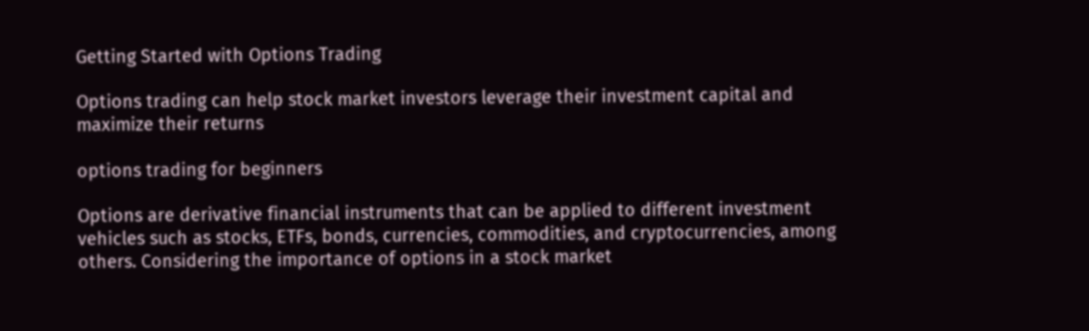Getting Started with Options Trading

Options trading can help stock market investors leverage their investment capital and maximize their returns

options trading for beginners

Options are derivative financial instruments that can be applied to different investment vehicles such as stocks, ETFs, bonds, currencies, commodities, and cryptocurrencies, among others. Considering the importance of options in a stock market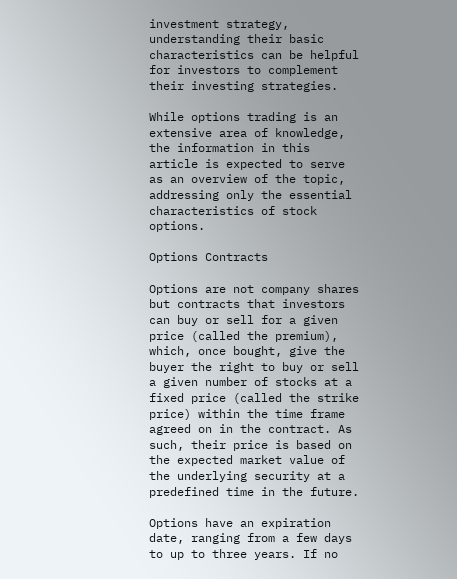investment strategy, understanding their basic characteristics can be helpful for investors to complement their investing strategies.

While options trading is an extensive area of knowledge, the information in this article is expected to serve as an overview of the topic, addressing only the essential characteristics of stock options.

Options Contracts

Options are not company shares but contracts that investors can buy or sell for a given price (called the premium), which, once bought, give the buyer the right to buy or sell a given number of stocks at a fixed price (called the strike price) within the time frame agreed on in the contract. As such, their price is based on the expected market value of the underlying security at a predefined time in the future.

Options have an expiration date, ranging from a few days to up to three years. If no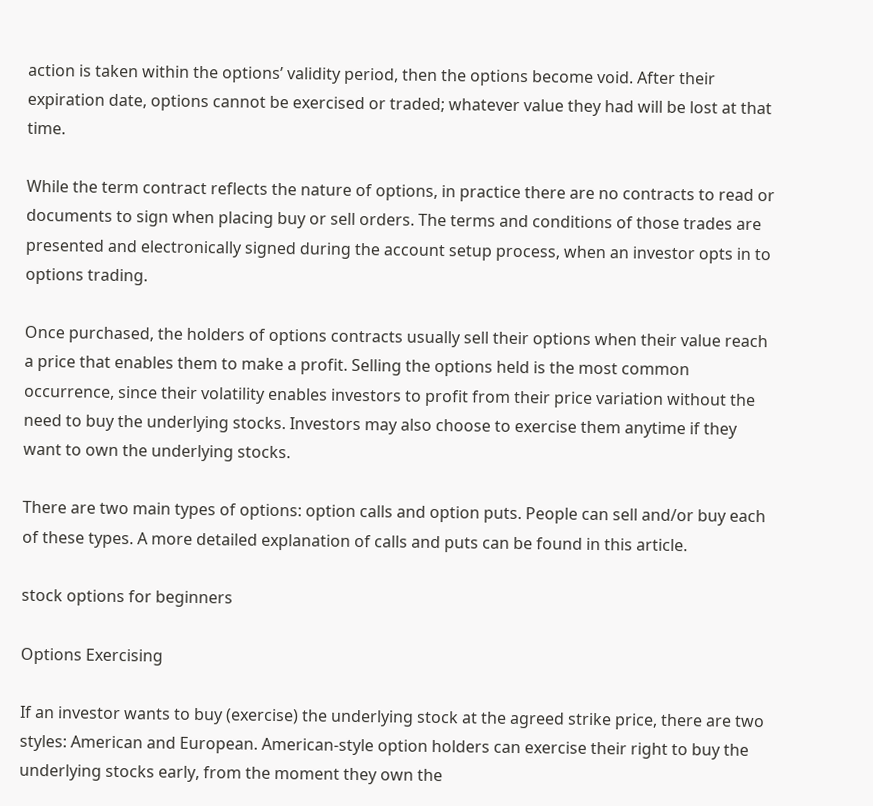action is taken within the options’ validity period, then the options become void. After their expiration date, options cannot be exercised or traded; whatever value they had will be lost at that time.

While the term contract reflects the nature of options, in practice there are no contracts to read or documents to sign when placing buy or sell orders. The terms and conditions of those trades are presented and electronically signed during the account setup process, when an investor opts in to options trading.

Once purchased, the holders of options contracts usually sell their options when their value reach a price that enables them to make a profit. Selling the options held is the most common occurrence, since their volatility enables investors to profit from their price variation without the need to buy the underlying stocks. Investors may also choose to exercise them anytime if they want to own the underlying stocks.

There are two main types of options: option calls and option puts. People can sell and/or buy each of these types. A more detailed explanation of calls and puts can be found in this article.

stock options for beginners

Options Exercising

If an investor wants to buy (exercise) the underlying stock at the agreed strike price, there are two styles: American and European. American-style option holders can exercise their right to buy the underlying stocks early, from the moment they own the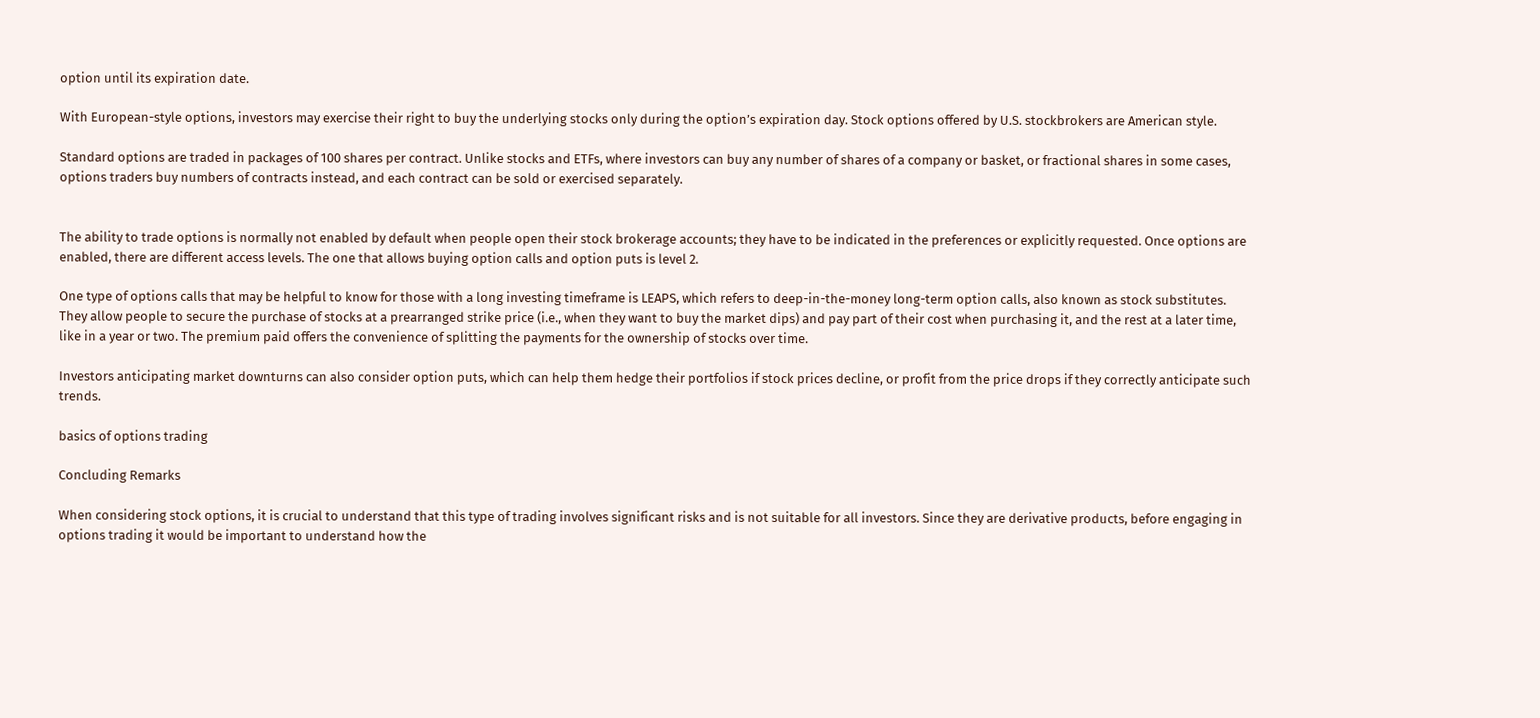option until its expiration date.

With European-style options, investors may exercise their right to buy the underlying stocks only during the option’s expiration day. Stock options offered by U.S. stockbrokers are American style.

Standard options are traded in packages of 100 shares per contract. Unlike stocks and ETFs, where investors can buy any number of shares of a company or basket, or fractional shares in some cases, options traders buy numbers of contracts instead, and each contract can be sold or exercised separately.


The ability to trade options is normally not enabled by default when people open their stock brokerage accounts; they have to be indicated in the preferences or explicitly requested. Once options are enabled, there are different access levels. The one that allows buying option calls and option puts is level 2.

One type of options calls that may be helpful to know for those with a long investing timeframe is LEAPS, which refers to deep-in-the-money long-term option calls, also known as stock substitutes. They allow people to secure the purchase of stocks at a prearranged strike price (i.e., when they want to buy the market dips) and pay part of their cost when purchasing it, and the rest at a later time, like in a year or two. The premium paid offers the convenience of splitting the payments for the ownership of stocks over time.

Investors anticipating market downturns can also consider option puts, which can help them hedge their portfolios if stock prices decline, or profit from the price drops if they correctly anticipate such trends.

basics of options trading

Concluding Remarks

When considering stock options, it is crucial to understand that this type of trading involves significant risks and is not suitable for all investors. Since they are derivative products, before engaging in options trading it would be important to understand how the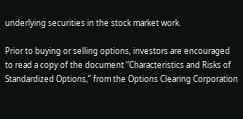underlying securities in the stock market work.

Prior to buying or selling options, investors are encouraged to read a copy of the document “Characteristics and Risks of Standardized Options,” from the Options Clearing Corporation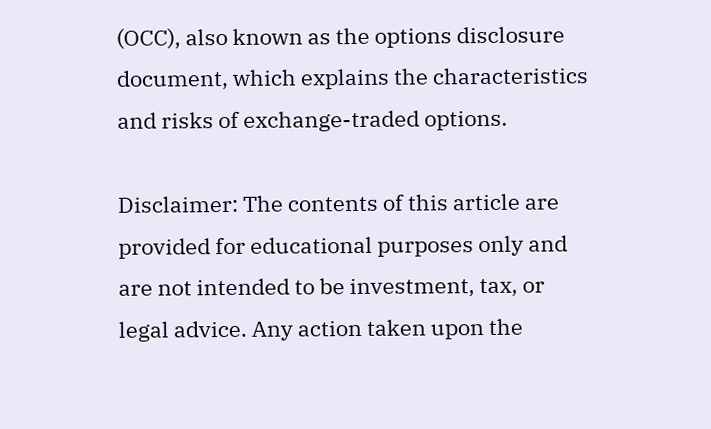(OCC), also known as the options disclosure document, which explains the characteristics and risks of exchange-traded options.

Disclaimer: The contents of this article are provided for educational purposes only and are not intended to be investment, tax, or legal advice. Any action taken upon the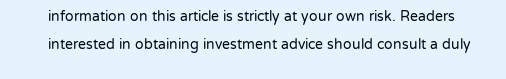information on this article is strictly at your own risk. Readers interested in obtaining investment advice should consult a duly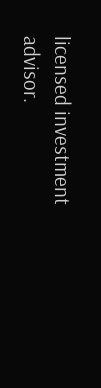licensed investment advisor.